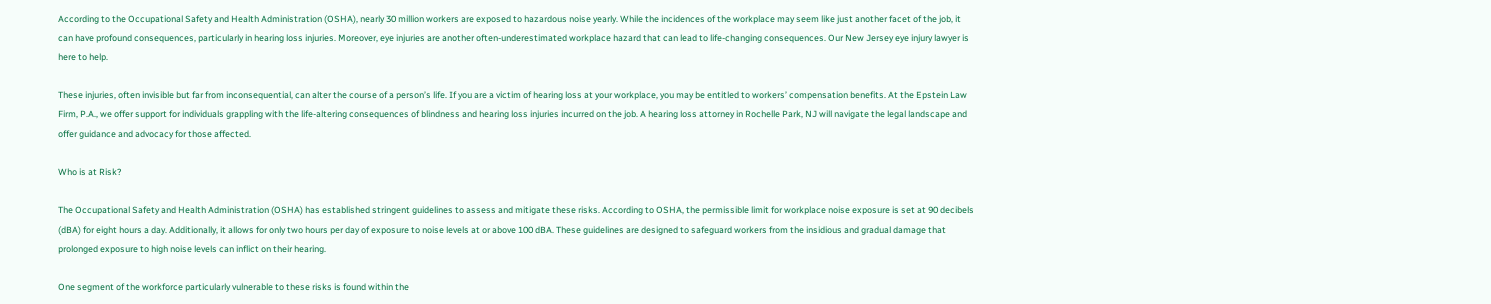According to the Occupational Safety and Health Administration (OSHA), nearly 30 million workers are exposed to hazardous noise yearly. While the incidences of the workplace may seem like just another facet of the job, it can have profound consequences, particularly in hearing loss injuries. Moreover, eye injuries are another often-underestimated workplace hazard that can lead to life-changing consequences. Our New Jersey eye injury lawyer is here to help.

These injuries, often invisible but far from inconsequential, can alter the course of a person’s life. If you are a victim of hearing loss at your workplace, you may be entitled to workers’ compensation benefits. At the Epstein Law Firm, P.A., we offer support for individuals grappling with the life-altering consequences of blindness and hearing loss injuries incurred on the job. A hearing loss attorney in Rochelle Park, NJ will navigate the legal landscape and offer guidance and advocacy for those affected.

Who is at Risk?

The Occupational Safety and Health Administration (OSHA) has established stringent guidelines to assess and mitigate these risks. According to OSHA, the permissible limit for workplace noise exposure is set at 90 decibels (dBA) for eight hours a day. Additionally, it allows for only two hours per day of exposure to noise levels at or above 100 dBA. These guidelines are designed to safeguard workers from the insidious and gradual damage that prolonged exposure to high noise levels can inflict on their hearing.

One segment of the workforce particularly vulnerable to these risks is found within the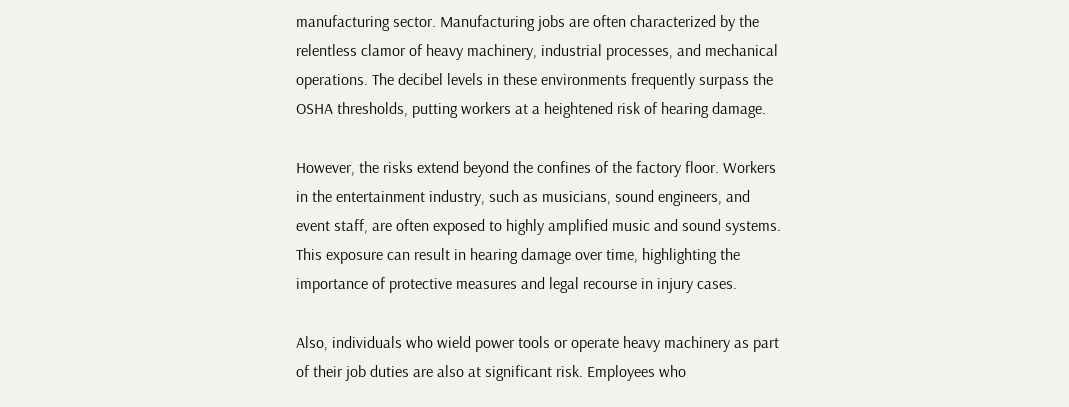manufacturing sector. Manufacturing jobs are often characterized by the relentless clamor of heavy machinery, industrial processes, and mechanical operations. The decibel levels in these environments frequently surpass the OSHA thresholds, putting workers at a heightened risk of hearing damage.

However, the risks extend beyond the confines of the factory floor. Workers in the entertainment industry, such as musicians, sound engineers, and event staff, are often exposed to highly amplified music and sound systems. This exposure can result in hearing damage over time, highlighting the importance of protective measures and legal recourse in injury cases.

Also, individuals who wield power tools or operate heavy machinery as part of their job duties are also at significant risk. Employees who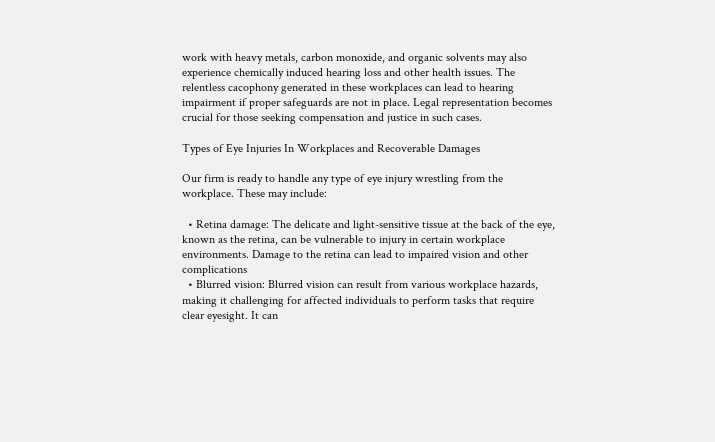work with heavy metals, carbon monoxide, and organic solvents may also experience chemically induced hearing loss and other health issues. The relentless cacophony generated in these workplaces can lead to hearing impairment if proper safeguards are not in place. Legal representation becomes crucial for those seeking compensation and justice in such cases.

Types of Eye Injuries In Workplaces and Recoverable Damages

Our firm is ready to handle any type of eye injury wrestling from the workplace. These may include:

  • Retina damage: The delicate and light-sensitive tissue at the back of the eye, known as the retina, can be vulnerable to injury in certain workplace environments. Damage to the retina can lead to impaired vision and other complications
  • Blurred vision: Blurred vision can result from various workplace hazards, making it challenging for affected individuals to perform tasks that require clear eyesight. It can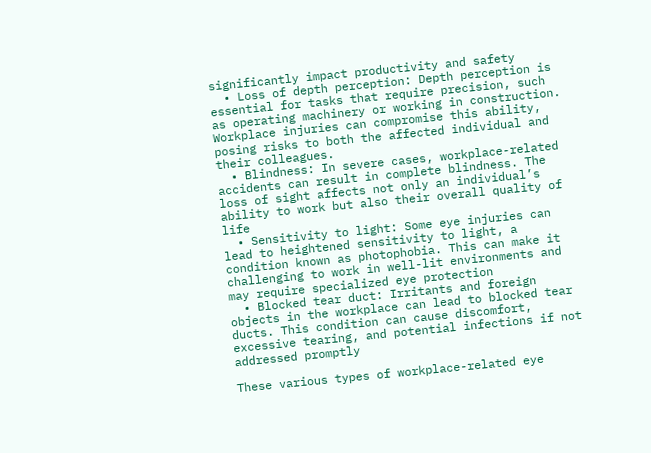significantly impact productivity and safety
  • Loss of depth perception: Depth perception is essential for tasks that require precision, such as operating machinery or working in construction. Workplace injuries can compromise this ability, posing risks to both the affected individual and their colleagues.
  • Blindness: In severe cases, workplace-related accidents can result in complete blindness. The loss of sight affects not only an individual’s ability to work but also their overall quality of life
  • Sensitivity to light: Some eye injuries can lead to heightened sensitivity to light, a condition known as photophobia. This can make it challenging to work in well-lit environments and may require specialized eye protection
  • Blocked tear duct: Irritants and foreign objects in the workplace can lead to blocked tear ducts. This condition can cause discomfort, excessive tearing, and potential infections if not addressed promptly

These various types of workplace-related eye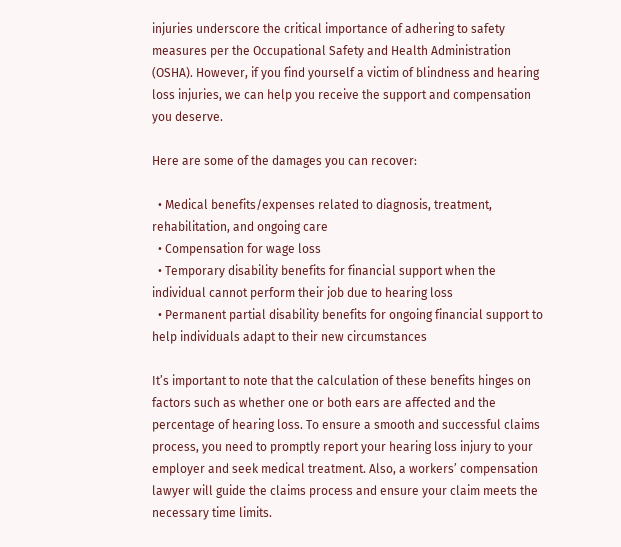injuries underscore the critical importance of adhering to safety measures per the Occupational Safety and Health Administration (OSHA). However, if you find yourself a victim of blindness and hearing loss injuries, we can help you receive the support and compensation you deserve.

Here are some of the damages you can recover:

  • Medical benefits/expenses related to diagnosis, treatment, rehabilitation, and ongoing care
  • Compensation for wage loss
  • Temporary disability benefits for financial support when the individual cannot perform their job due to hearing loss
  • Permanent partial disability benefits for ongoing financial support to help individuals adapt to their new circumstances

It’s important to note that the calculation of these benefits hinges on factors such as whether one or both ears are affected and the percentage of hearing loss. To ensure a smooth and successful claims process, you need to promptly report your hearing loss injury to your employer and seek medical treatment. Also, a workers’ compensation lawyer will guide the claims process and ensure your claim meets the necessary time limits.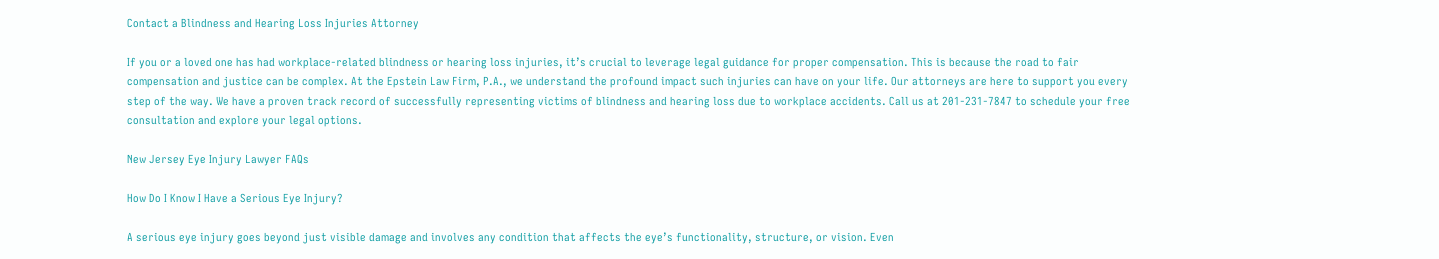Contact a Blindness and Hearing Loss Injuries Attorney

If you or a loved one has had workplace-related blindness or hearing loss injuries, it’s crucial to leverage legal guidance for proper compensation. This is because the road to fair compensation and justice can be complex. At the Epstein Law Firm, P.A., we understand the profound impact such injuries can have on your life. Our attorneys are here to support you every step of the way. We have a proven track record of successfully representing victims of blindness and hearing loss due to workplace accidents. Call us at 201-231-7847 to schedule your free consultation and explore your legal options.

New Jersey Eye Injury Lawyer FAQs

How Do I Know I Have a Serious Eye Injury?

A serious eye injury goes beyond just visible damage and involves any condition that affects the eye’s functionality, structure, or vision. Even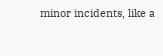minor incidents, like a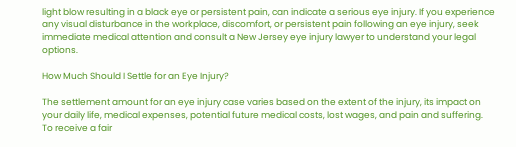light blow resulting in a black eye or persistent pain, can indicate a serious eye injury. If you experience any visual disturbance in the workplace, discomfort, or persistent pain following an eye injury, seek immediate medical attention and consult a New Jersey eye injury lawyer to understand your legal options.

How Much Should I Settle for an Eye Injury?

The settlement amount for an eye injury case varies based on the extent of the injury, its impact on your daily life, medical expenses, potential future medical costs, lost wages, and pain and suffering. To receive a fair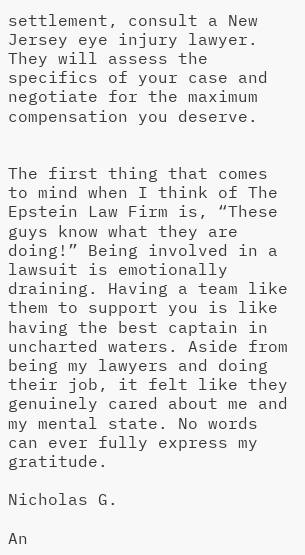settlement, consult a New Jersey eye injury lawyer. They will assess the specifics of your case and negotiate for the maximum compensation you deserve.


The first thing that comes to mind when I think of The Epstein Law Firm is, “These guys know what they are doing!” Being involved in a lawsuit is emotionally draining. Having a team like them to support you is like having the best captain in uncharted waters. Aside from being my lawyers and doing their job, it felt like they genuinely cared about me and my mental state. No words can ever fully express my gratitude.

Nicholas G.

An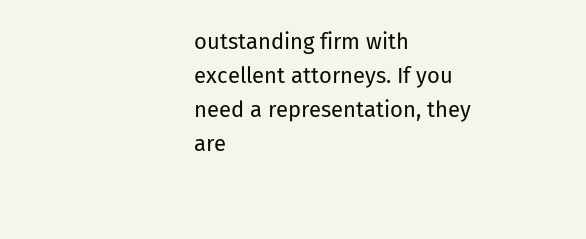outstanding firm with excellent attorneys. If you need a representation, they are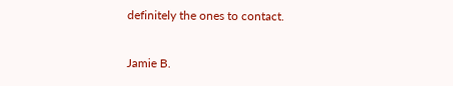definitely the ones to contact.

Jamie B.